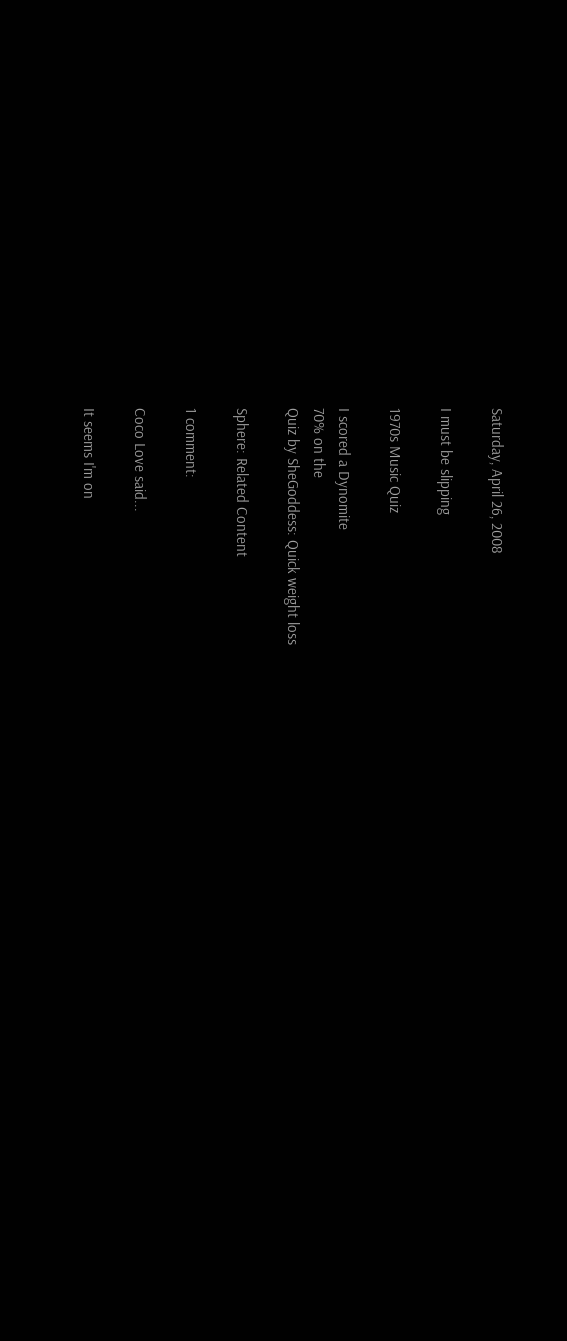Saturday, April 26, 2008

I must be slipping

1970s Music Quiz

I scored a Dynomite
70% on the
Quiz by SheGoddess: Quick weight loss

Sphere: Related Content

1 comment:

Coco Love said...

It seems I'm on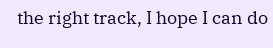the right track, I hope I can do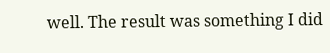well. The result was something I did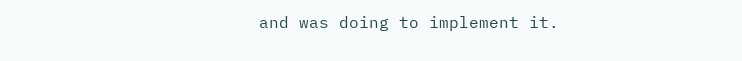and was doing to implement it.